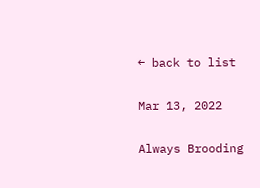← back to list

Mar 13, 2022

Always Brooding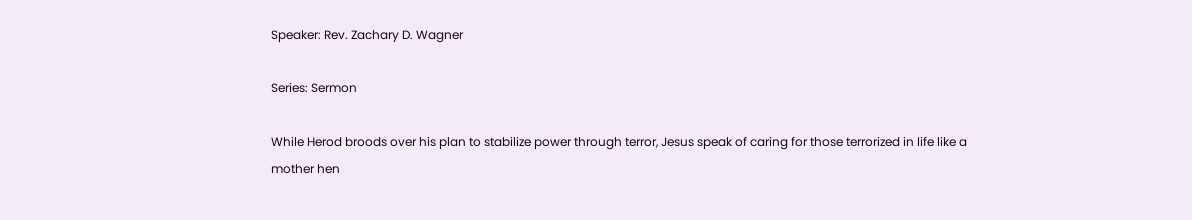Speaker: Rev. Zachary D. Wagner

Series: Sermon

While Herod broods over his plan to stabilize power through terror, Jesus speak of caring for those terrorized in life like a mother hen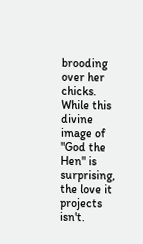brooding over her chicks. While this divine image of "God the Hen" is surprising, the love it projects isn't.